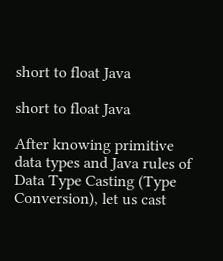short to float Java

short to float Java

After knowing primitive data types and Java rules of Data Type Casting (Type Conversion), let us cast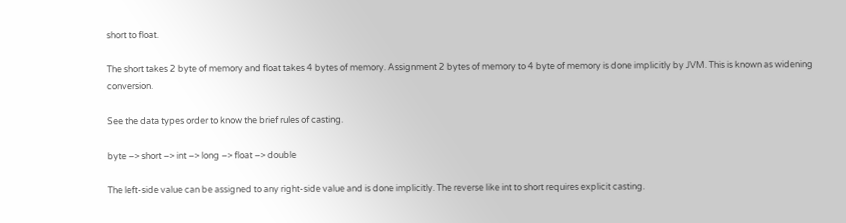short to float.

The short takes 2 byte of memory and float takes 4 bytes of memory. Assignment 2 bytes of memory to 4 byte of memory is done implicitly by JVM. This is known as widening conversion.

See the data types order to know the brief rules of casting.

byte –> short –> int –> long –> float –> double

The left-side value can be assigned to any right-side value and is done implicitly. The reverse like int to short requires explicit casting.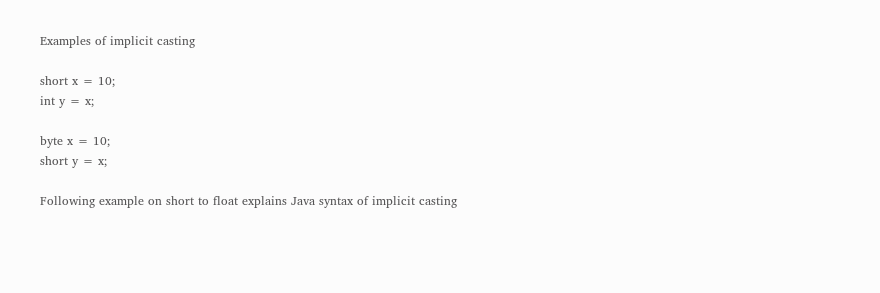Examples of implicit casting

short x = 10;
int y = x;

byte x = 10;
short y = x;

Following example on short to float explains Java syntax of implicit casting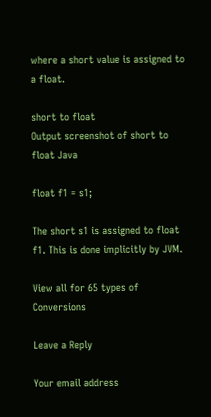where a short value is assigned to a float.

short to float
Output screenshot of short to float Java

float f1 = s1;

The short s1 is assigned to float f1. This is done implicitly by JVM.

View all for 65 types of Conversions

Leave a Reply

Your email address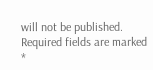will not be published. Required fields are marked *